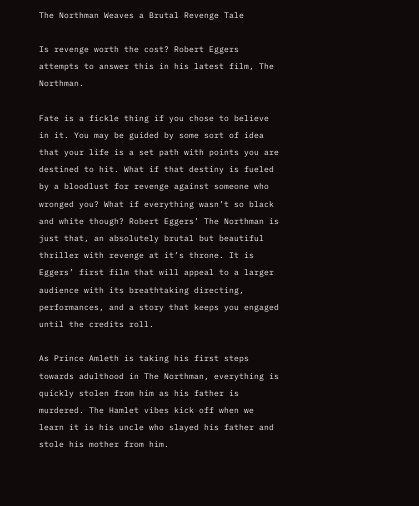The Northman Weaves a Brutal Revenge Tale

Is revenge worth the cost? Robert Eggers attempts to answer this in his latest film, The Northman.

Fate is a fickle thing if you chose to believe in it. You may be guided by some sort of idea that your life is a set path with points you are destined to hit. What if that destiny is fueled by a bloodlust for revenge against someone who wronged you? What if everything wasn’t so black and white though? Robert Eggers’ The Northman is just that, an absolutely brutal but beautiful thriller with revenge at it’s throne. It is Eggers’ first film that will appeal to a larger audience with its breathtaking directing, performances, and a story that keeps you engaged until the credits roll.

As Prince Amleth is taking his first steps towards adulthood in The Northman, everything is quickly stolen from him as his father is murdered. The Hamlet vibes kick off when we learn it is his uncle who slayed his father and stole his mother from him.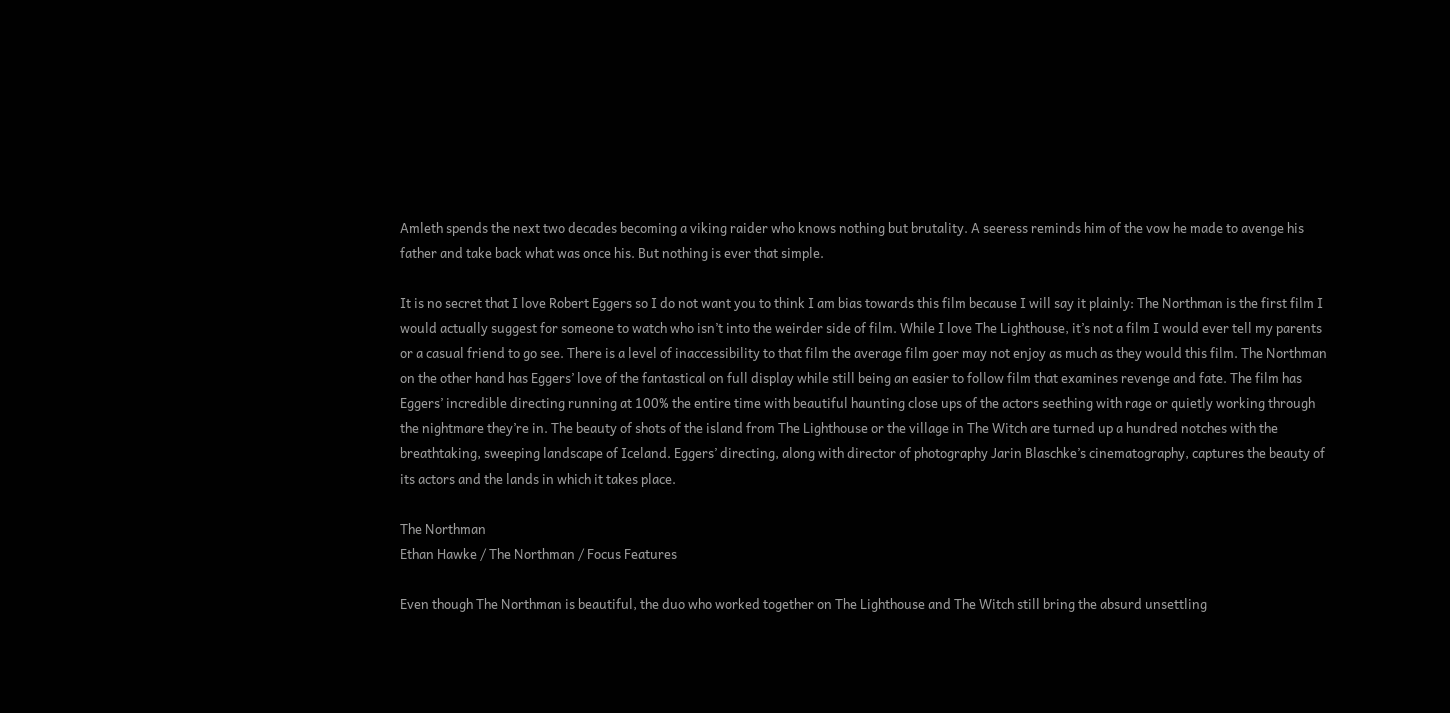Amleth spends the next two decades becoming a viking raider who knows nothing but brutality. A seeress reminds him of the vow he made to avenge his father and take back what was once his. But nothing is ever that simple.

It is no secret that I love Robert Eggers so I do not want you to think I am bias towards this film because I will say it plainly: The Northman is the first film I would actually suggest for someone to watch who isn’t into the weirder side of film. While I love The Lighthouse, it’s not a film I would ever tell my parents or a casual friend to go see. There is a level of inaccessibility to that film the average film goer may not enjoy as much as they would this film. The Northman on the other hand has Eggers’ love of the fantastical on full display while still being an easier to follow film that examines revenge and fate. The film has Eggers’ incredible directing running at 100% the entire time with beautiful haunting close ups of the actors seething with rage or quietly working through the nightmare they’re in. The beauty of shots of the island from The Lighthouse or the village in The Witch are turned up a hundred notches with the breathtaking, sweeping landscape of Iceland. Eggers’ directing, along with director of photography Jarin Blaschke’s cinematography, captures the beauty of its actors and the lands in which it takes place.

The Northman
Ethan Hawke / The Northman / Focus Features

Even though The Northman is beautiful, the duo who worked together on The Lighthouse and The Witch still bring the absurd unsettling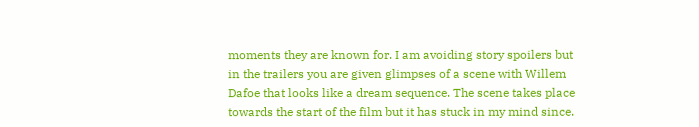moments they are known for. I am avoiding story spoilers but in the trailers you are given glimpses of a scene with Willem Dafoe that looks like a dream sequence. The scene takes place towards the start of the film but it has stuck in my mind since.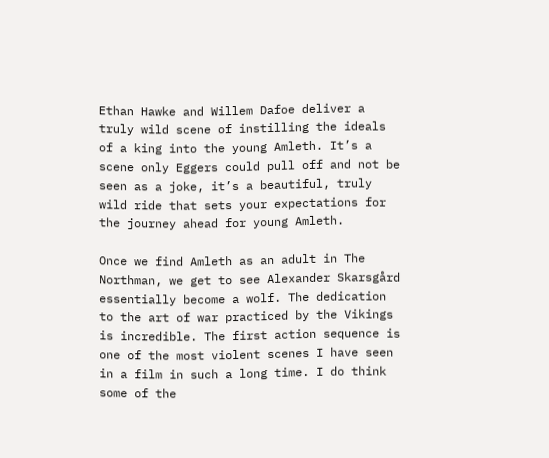Ethan Hawke and Willem Dafoe deliver a truly wild scene of instilling the ideals of a king into the young Amleth. It’s a scene only Eggers could pull off and not be seen as a joke, it’s a beautiful, truly wild ride that sets your expectations for the journey ahead for young Amleth.

Once we find Amleth as an adult in The Northman, we get to see Alexander Skarsgård essentially become a wolf. The dedication to the art of war practiced by the Vikings is incredible. The first action sequence is one of the most violent scenes I have seen in a film in such a long time. I do think some of the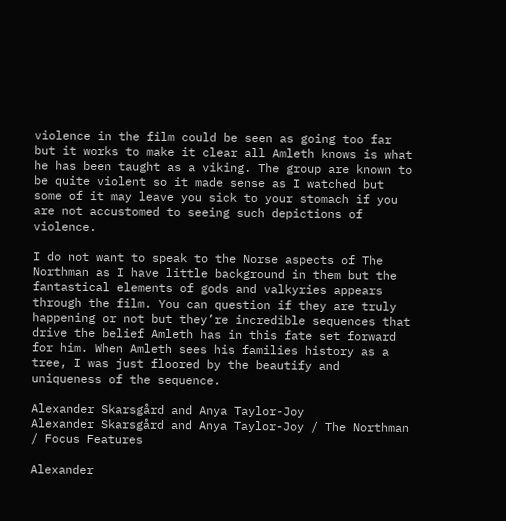violence in the film could be seen as going too far but it works to make it clear all Amleth knows is what he has been taught as a viking. The group are known to be quite violent so it made sense as I watched but some of it may leave you sick to your stomach if you are not accustomed to seeing such depictions of violence.

I do not want to speak to the Norse aspects of The Northman as I have little background in them but the fantastical elements of gods and valkyries appears through the film. You can question if they are truly happening or not but they’re incredible sequences that drive the belief Amleth has in this fate set forward for him. When Amleth sees his families history as a tree, I was just floored by the beautify and uniqueness of the sequence.

Alexander Skarsgård and Anya Taylor-Joy
Alexander Skarsgård and Anya Taylor-Joy / The Northman / Focus Features

Alexander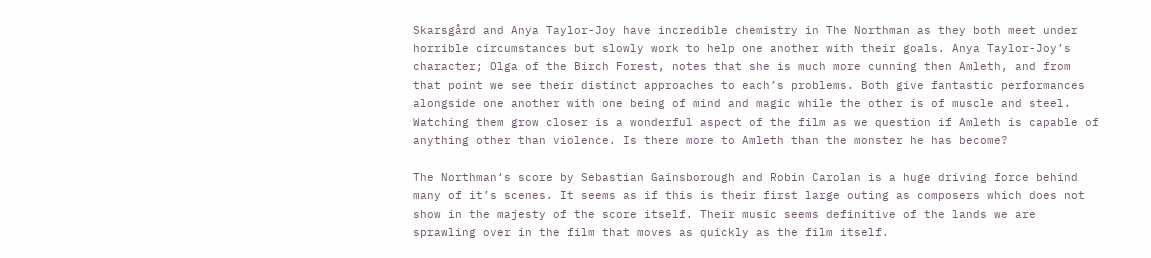Skarsgård and Anya Taylor-Joy have incredible chemistry in The Northman as they both meet under horrible circumstances but slowly work to help one another with their goals. Anya Taylor-Joy’s character; Olga of the Birch Forest, notes that she is much more cunning then Amleth, and from that point we see their distinct approaches to each’s problems. Both give fantastic performances alongside one another with one being of mind and magic while the other is of muscle and steel. Watching them grow closer is a wonderful aspect of the film as we question if Amleth is capable of anything other than violence. Is there more to Amleth than the monster he has become?

The Northman‘s score by Sebastian Gainsborough and Robin Carolan is a huge driving force behind many of it’s scenes. It seems as if this is their first large outing as composers which does not show in the majesty of the score itself. Their music seems definitive of the lands we are sprawling over in the film that moves as quickly as the film itself.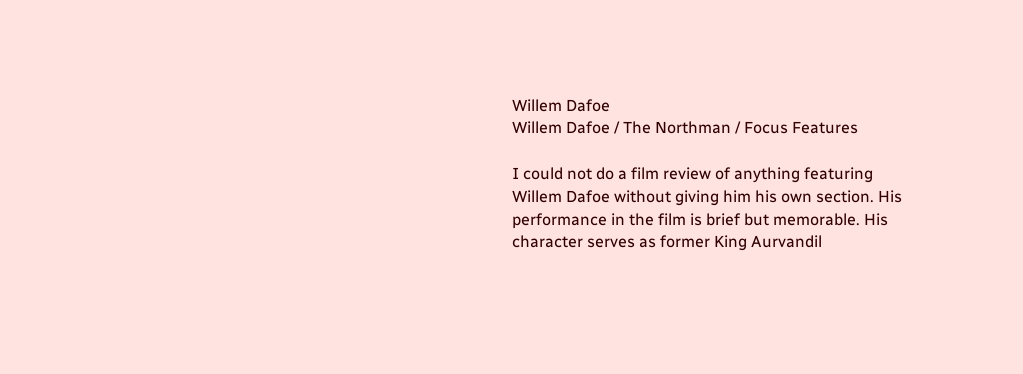Willem Dafoe
Willem Dafoe / The Northman / Focus Features

I could not do a film review of anything featuring Willem Dafoe without giving him his own section. His performance in the film is brief but memorable. His character serves as former King Aurvandil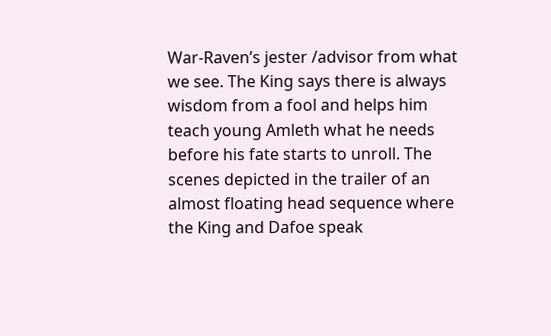War-Raven’s jester /advisor from what we see. The King says there is always wisdom from a fool and helps him teach young Amleth what he needs before his fate starts to unroll. The scenes depicted in the trailer of an almost floating head sequence where the King and Dafoe speak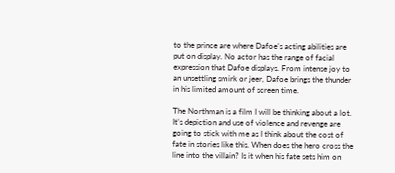to the prince are where Dafoe’s acting abilities are put on display. No actor has the range of facial expression that Dafoe displays. From intense joy to an unsettling smirk or jeer, Dafoe brings the thunder in his limited amount of screen time.

The Northman is a film I will be thinking about a lot. It’s depiction and use of violence and revenge are going to stick with me as I think about the cost of fate in stories like this. When does the hero cross the line into the villain? Is it when his fate sets him on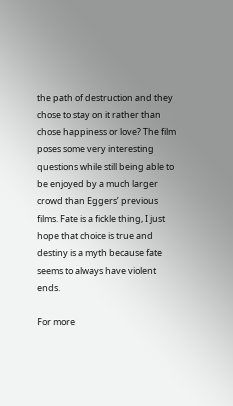the path of destruction and they chose to stay on it rather than chose happiness or love? The film poses some very interesting questions while still being able to be enjoyed by a much larger crowd than Eggers’ previous films. Fate is a fickle thing, I just hope that choice is true and destiny is a myth because fate seems to always have violent ends.

For more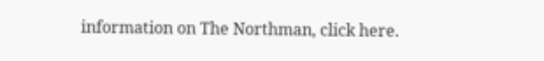information on The Northman, click here.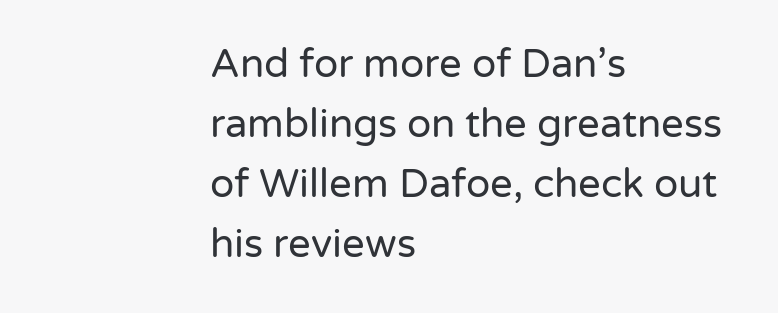And for more of Dan’s ramblings on the greatness of Willem Dafoe, check out his reviews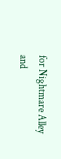for Nightmare Alley and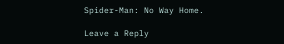Spider-Man: No Way Home.

Leave a Reply